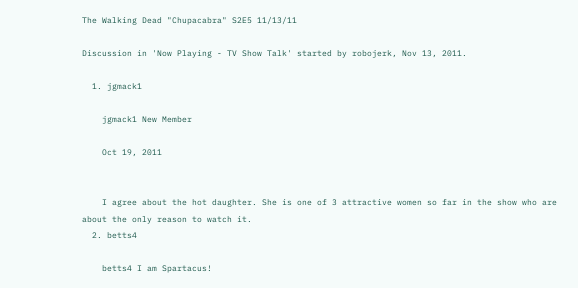The Walking Dead "Chupacabra" S2E5 11/13/11

Discussion in 'Now Playing - TV Show Talk' started by robojerk, Nov 13, 2011.

  1. jgmack1

    jgmack1 New Member

    Oct 19, 2011


    I agree about the hot daughter. She is one of 3 attractive women so far in the show who are about the only reason to watch it.
  2. betts4

    betts4 I am Spartacus!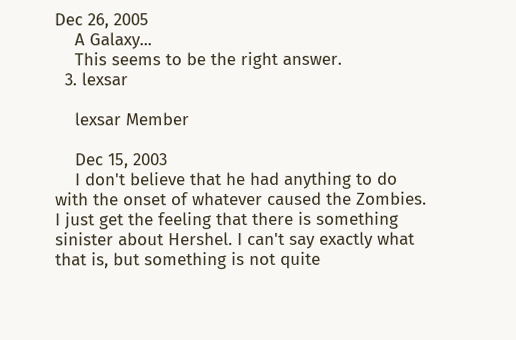Dec 26, 2005
    A Galaxy...
    This seems to be the right answer.
  3. lexsar

    lexsar Member

    Dec 15, 2003
    I don't believe that he had anything to do with the onset of whatever caused the Zombies. I just get the feeling that there is something sinister about Hershel. I can't say exactly what that is, but something is not quite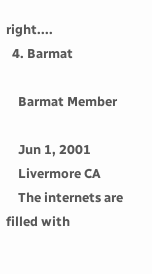right....
  4. Barmat

    Barmat Member

    Jun 1, 2001
    Livermore CA
    The internets are filled with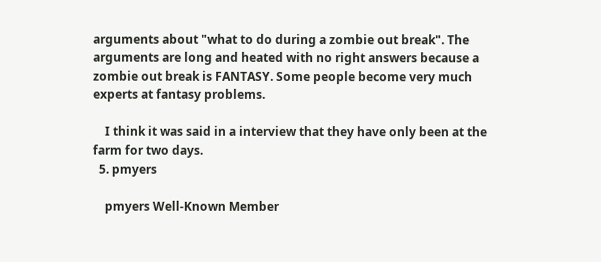arguments about "what to do during a zombie out break". The arguments are long and heated with no right answers because a zombie out break is FANTASY. Some people become very much experts at fantasy problems.

    I think it was said in a interview that they have only been at the farm for two days.
  5. pmyers

    pmyers Well-Known Member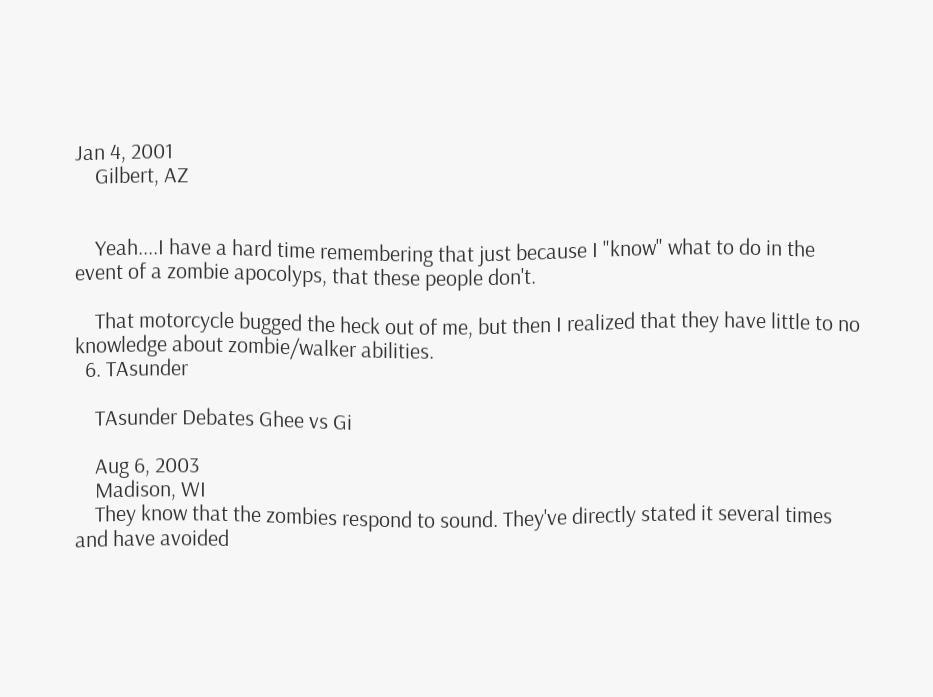Jan 4, 2001
    Gilbert, AZ


    Yeah....I have a hard time remembering that just because I "know" what to do in the event of a zombie apocolyps, that these people don't.

    That motorcycle bugged the heck out of me, but then I realized that they have little to no knowledge about zombie/walker abilities.
  6. TAsunder

    TAsunder Debates Ghee vs Gi

    Aug 6, 2003
    Madison, WI
    They know that the zombies respond to sound. They've directly stated it several times and have avoided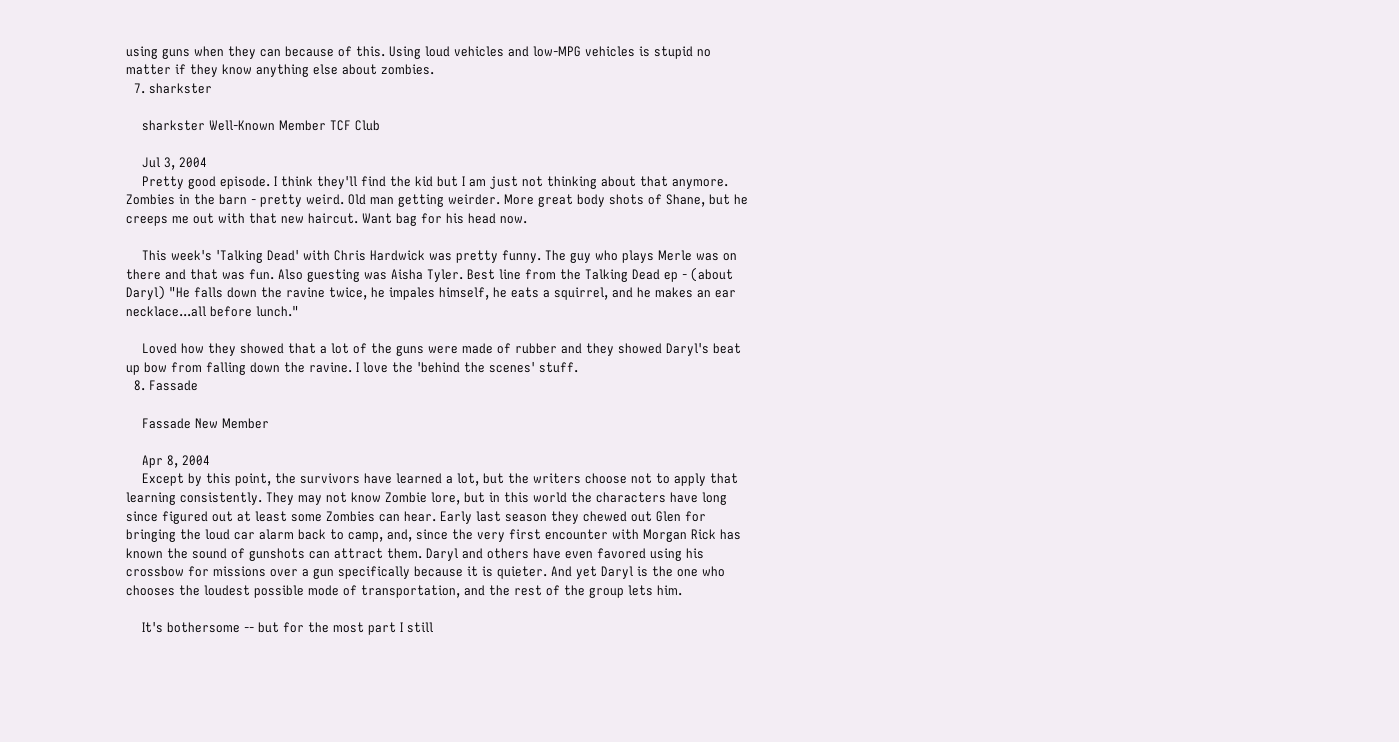using guns when they can because of this. Using loud vehicles and low-MPG vehicles is stupid no matter if they know anything else about zombies.
  7. sharkster

    sharkster Well-Known Member TCF Club

    Jul 3, 2004
    Pretty good episode. I think they'll find the kid but I am just not thinking about that anymore. Zombies in the barn - pretty weird. Old man getting weirder. More great body shots of Shane, but he creeps me out with that new haircut. Want bag for his head now.

    This week's 'Talking Dead' with Chris Hardwick was pretty funny. The guy who plays Merle was on there and that was fun. Also guesting was Aisha Tyler. Best line from the Talking Dead ep - (about Daryl) "He falls down the ravine twice, he impales himself, he eats a squirrel, and he makes an ear necklace...all before lunch."

    Loved how they showed that a lot of the guns were made of rubber and they showed Daryl's beat up bow from falling down the ravine. I love the 'behind the scenes' stuff.
  8. Fassade

    Fassade New Member

    Apr 8, 2004
    Except by this point, the survivors have learned a lot, but the writers choose not to apply that learning consistently. They may not know Zombie lore, but in this world the characters have long since figured out at least some Zombies can hear. Early last season they chewed out Glen for bringing the loud car alarm back to camp, and, since the very first encounter with Morgan Rick has known the sound of gunshots can attract them. Daryl and others have even favored using his crossbow for missions over a gun specifically because it is quieter. And yet Daryl is the one who chooses the loudest possible mode of transportation, and the rest of the group lets him.

    It's bothersome -- but for the most part I still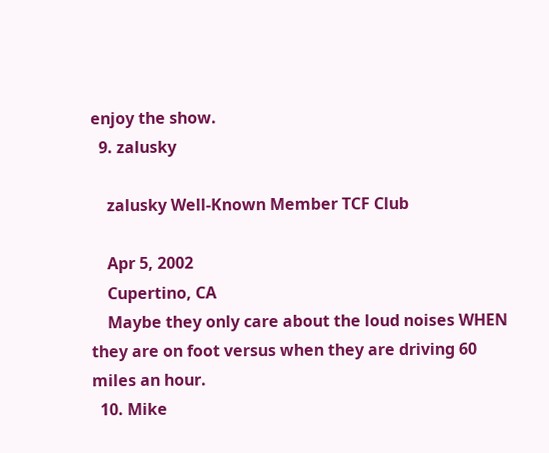enjoy the show.
  9. zalusky

    zalusky Well-Known Member TCF Club

    Apr 5, 2002
    Cupertino, CA
    Maybe they only care about the loud noises WHEN they are on foot versus when they are driving 60 miles an hour.
  10. Mike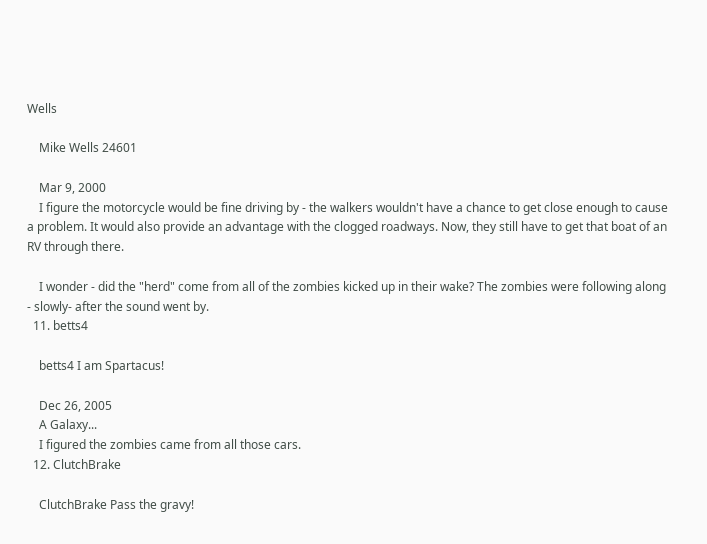Wells

    Mike Wells 24601

    Mar 9, 2000
    I figure the motorcycle would be fine driving by - the walkers wouldn't have a chance to get close enough to cause a problem. It would also provide an advantage with the clogged roadways. Now, they still have to get that boat of an RV through there.

    I wonder - did the "herd" come from all of the zombies kicked up in their wake? The zombies were following along - slowly- after the sound went by.
  11. betts4

    betts4 I am Spartacus!

    Dec 26, 2005
    A Galaxy...
    I figured the zombies came from all those cars.
  12. ClutchBrake

    ClutchBrake Pass the gravy!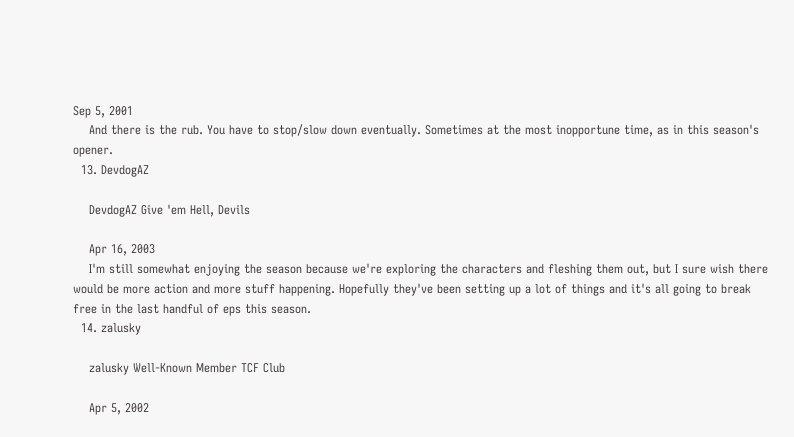Sep 5, 2001
    And there is the rub. You have to stop/slow down eventually. Sometimes at the most inopportune time, as in this season's opener.
  13. DevdogAZ

    DevdogAZ Give 'em Hell, Devils

    Apr 16, 2003
    I'm still somewhat enjoying the season because we're exploring the characters and fleshing them out, but I sure wish there would be more action and more stuff happening. Hopefully they've been setting up a lot of things and it's all going to break free in the last handful of eps this season.
  14. zalusky

    zalusky Well-Known Member TCF Club

    Apr 5, 2002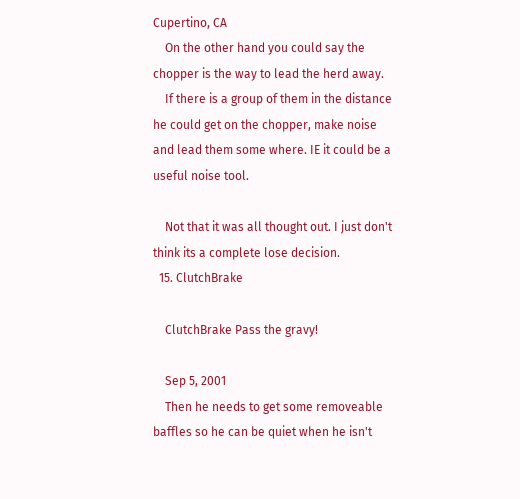Cupertino, CA
    On the other hand you could say the chopper is the way to lead the herd away.
    If there is a group of them in the distance he could get on the chopper, make noise and lead them some where. IE it could be a useful noise tool.

    Not that it was all thought out. I just don't think its a complete lose decision.
  15. ClutchBrake

    ClutchBrake Pass the gravy!

    Sep 5, 2001
    Then he needs to get some removeable baffles so he can be quiet when he isn't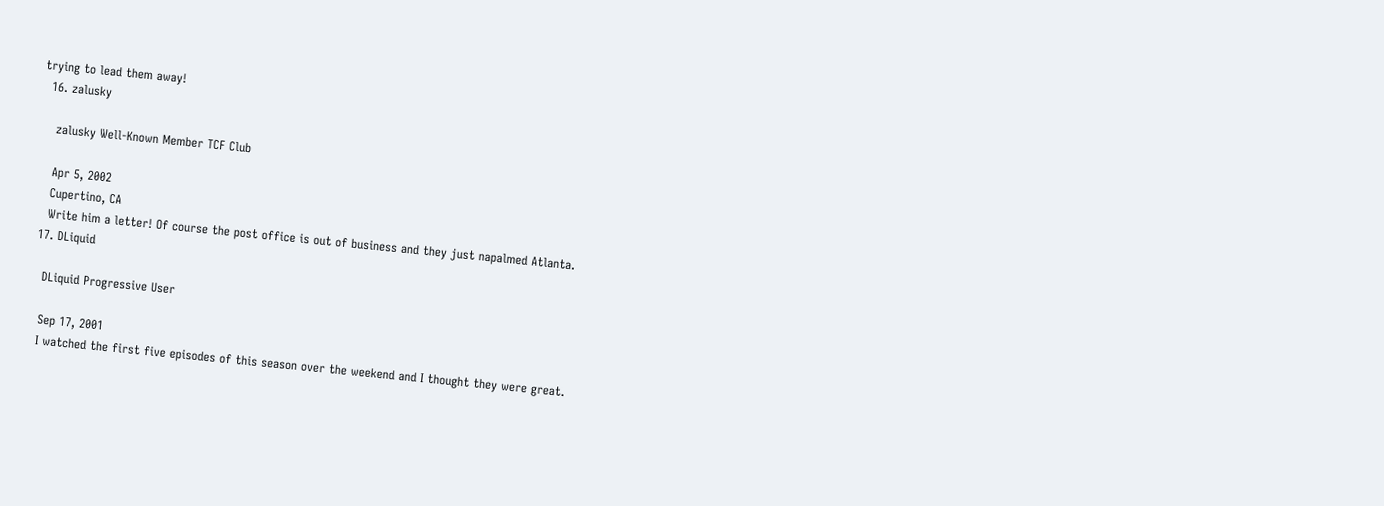trying to lead them away!
  16. zalusky

    zalusky Well-Known Member TCF Club

    Apr 5, 2002
    Cupertino, CA
    Write him a letter! Of course the post office is out of business and they just napalmed Atlanta.
  17. DLiquid

    DLiquid Progressive User

    Sep 17, 2001
    I watched the first five episodes of this season over the weekend and I thought they were great.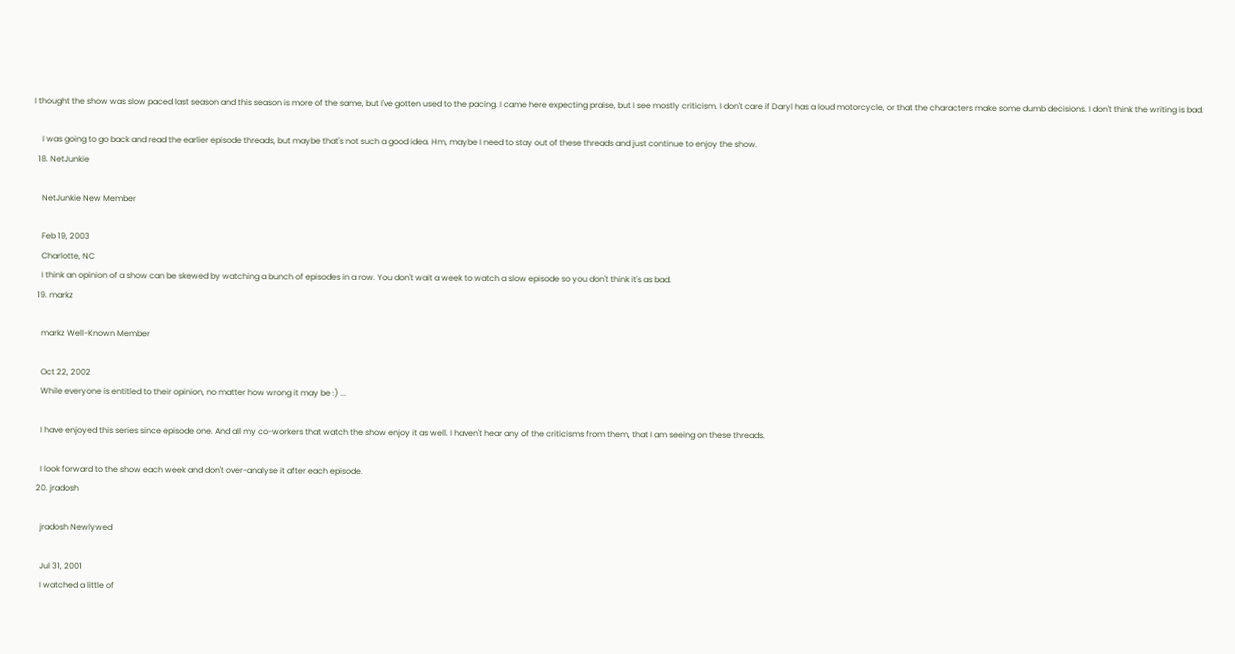I thought the show was slow paced last season and this season is more of the same, but I've gotten used to the pacing. I came here expecting praise, but I see mostly criticism. I don't care if Daryl has a loud motorcycle, or that the characters make some dumb decisions. I don't think the writing is bad.

    I was going to go back and read the earlier episode threads, but maybe that's not such a good idea. Hm, maybe I need to stay out of these threads and just continue to enjoy the show.
  18. NetJunkie

    NetJunkie New Member

    Feb 19, 2003
    Charlotte, NC
    I think an opinion of a show can be skewed by watching a bunch of episodes in a row. You don't wait a week to watch a slow episode so you don't think it's as bad.
  19. markz

    markz Well-Known Member

    Oct 22, 2002
    While everyone is entitled to their opinion, no matter how wrong it may be :) ...

    I have enjoyed this series since episode one. And all my co-workers that watch the show enjoy it as well. I haven't hear any of the criticisms from them, that I am seeing on these threads.

    I look forward to the show each week and don't over-analyse it after each episode.
  20. jradosh

    jradosh Newlywed

    Jul 31, 2001
    I watched a little of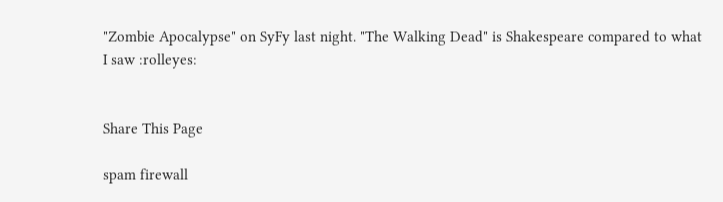"Zombie Apocalypse" on SyFy last night. "The Walking Dead" is Shakespeare compared to what I saw :rolleyes:


Share This Page

spam firewall